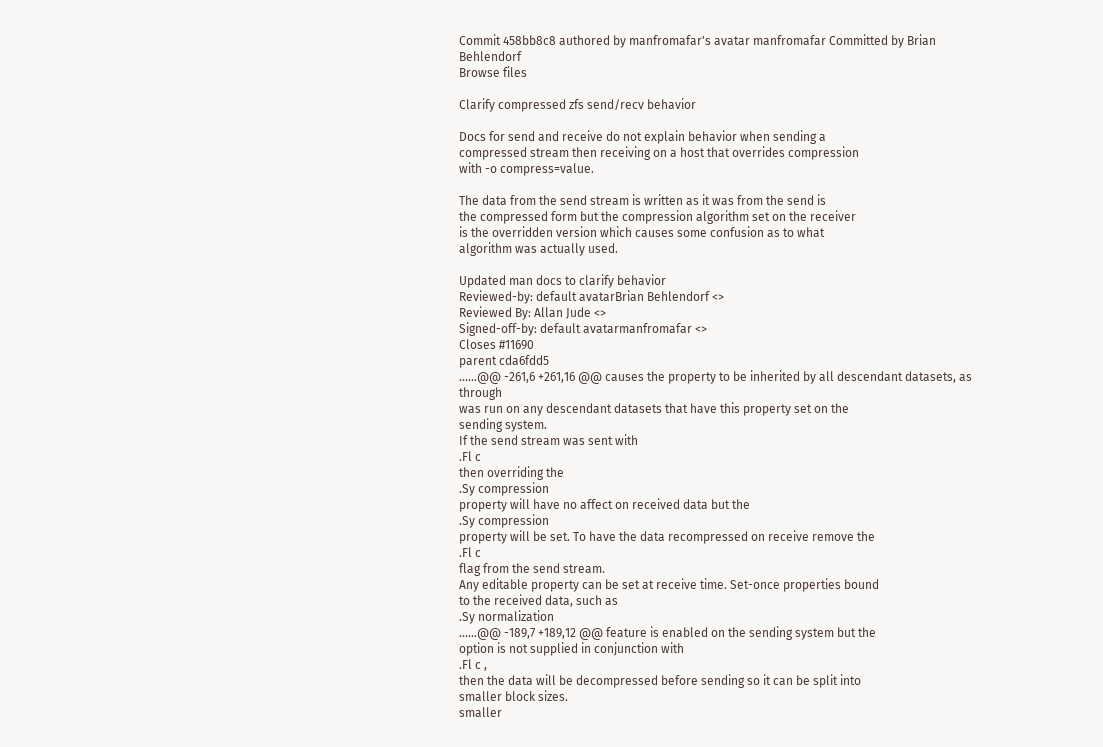Commit 458bb8c8 authored by manfromafar's avatar manfromafar Committed by Brian Behlendorf
Browse files

Clarify compressed zfs send/recv behavior

Docs for send and receive do not explain behavior when sending a
compressed stream then receiving on a host that overrides compression
with -o compress=value.

The data from the send stream is written as it was from the send is
the compressed form but the compression algorithm set on the receiver
is the overridden version which causes some confusion as to what
algorithm was actually used.

Updated man docs to clarify behavior
Reviewed-by: default avatarBrian Behlendorf <>
Reviewed By: Allan Jude <>
Signed-off-by: default avatarmanfromafar <>
Closes #11690
parent cda6fdd5
......@@ -261,6 +261,16 @@ causes the property to be inherited by all descendant datasets, as through
was run on any descendant datasets that have this property set on the
sending system.
If the send stream was sent with
.Fl c
then overriding the
.Sy compression
property will have no affect on received data but the
.Sy compression
property will be set. To have the data recompressed on receive remove the
.Fl c
flag from the send stream.
Any editable property can be set at receive time. Set-once properties bound
to the received data, such as
.Sy normalization
......@@ -189,7 +189,12 @@ feature is enabled on the sending system but the
option is not supplied in conjunction with
.Fl c ,
then the data will be decompressed before sending so it can be split into
smaller block sizes.
smaller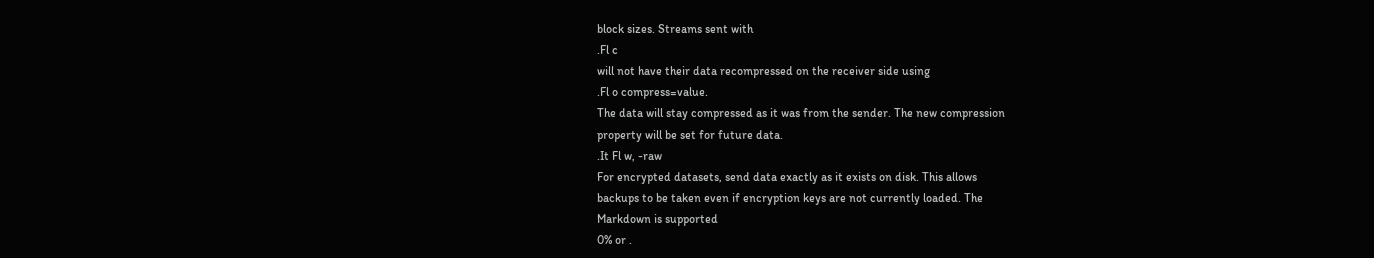block sizes. Streams sent with
.Fl c
will not have their data recompressed on the receiver side using
.Fl o compress=value.
The data will stay compressed as it was from the sender. The new compression
property will be set for future data.
.It Fl w, -raw
For encrypted datasets, send data exactly as it exists on disk. This allows
backups to be taken even if encryption keys are not currently loaded. The
Markdown is supported
0% or .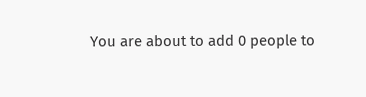You are about to add 0 people to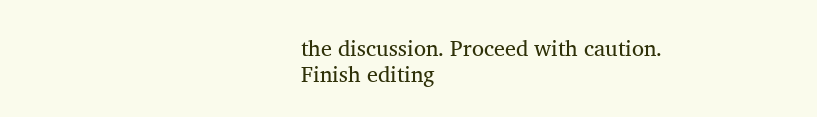the discussion. Proceed with caution.
Finish editing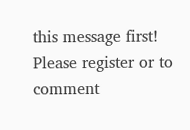this message first!
Please register or to comment